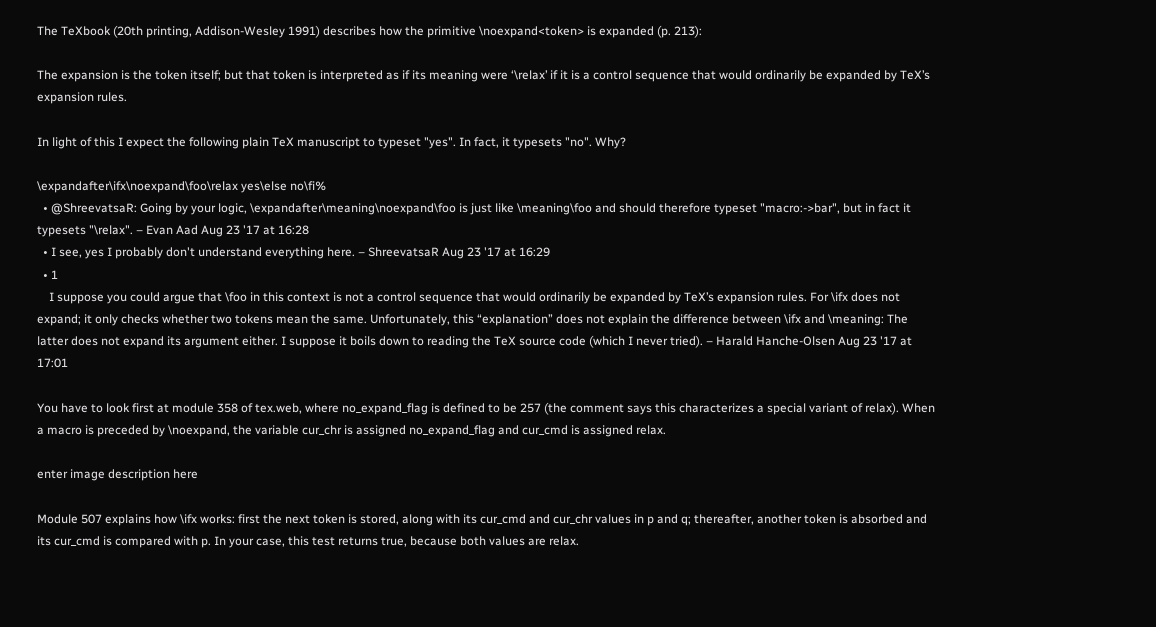The TeXbook (20th printing, Addison-Wesley 1991) describes how the primitive \noexpand<token> is expanded (p. 213):

The expansion is the token itself; but that token is interpreted as if its meaning were ‘\relax’ if it is a control sequence that would ordinarily be expanded by TeX’s expansion rules.

In light of this I expect the following plain TeX manuscript to typeset "yes". In fact, it typesets "no". Why?

\expandafter\ifx\noexpand\foo\relax yes\else no\fi%
  • @ShreevatsaR: Going by your logic, \expandafter\meaning\noexpand\foo is just like \meaning\foo and should therefore typeset "macro:->bar", but in fact it typesets "\relax". – Evan Aad Aug 23 '17 at 16:28
  • I see, yes I probably don't understand everything here. – ShreevatsaR Aug 23 '17 at 16:29
  • 1
    I suppose you could argue that \foo in this context is not a control sequence that would ordinarily be expanded by TeX’s expansion rules. For \ifx does not expand; it only checks whether two tokens mean the same. Unfortunately, this “explanation” does not explain the difference between \ifx and \meaning: The latter does not expand its argument either. I suppose it boils down to reading the TeX source code (which I never tried). – Harald Hanche-Olsen Aug 23 '17 at 17:01

You have to look first at module 358 of tex.web, where no_expand_flag is defined to be 257 (the comment says this characterizes a special variant of relax). When a macro is preceded by \noexpand, the variable cur_chr is assigned no_expand_flag and cur_cmd is assigned relax.

enter image description here

Module 507 explains how \ifx works: first the next token is stored, along with its cur_cmd and cur_chr values in p and q; thereafter, another token is absorbed and its cur_cmd is compared with p. In your case, this test returns true, because both values are relax.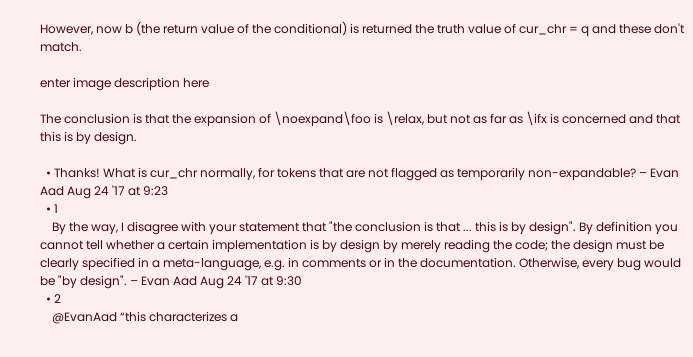However, now b (the return value of the conditional) is returned the truth value of cur_chr = q and these don't match.

enter image description here

The conclusion is that the expansion of \noexpand\foo is \relax, but not as far as \ifx is concerned and that this is by design.

  • Thanks! What is cur_chr normally, for tokens that are not flagged as temporarily non-expandable? – Evan Aad Aug 24 '17 at 9:23
  • 1
    By the way, I disagree with your statement that "the conclusion is that ... this is by design". By definition you cannot tell whether a certain implementation is by design by merely reading the code; the design must be clearly specified in a meta-language, e.g. in comments or in the documentation. Otherwise, every bug would be "by design". – Evan Aad Aug 24 '17 at 9:30
  • 2
    @EvanAad “this characterizes a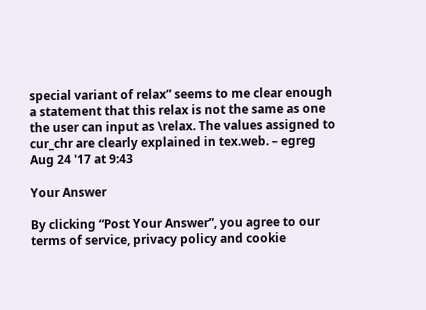special variant of relax” seems to me clear enough a statement that this relax is not the same as one the user can input as \relax. The values assigned to cur_chr are clearly explained in tex.web. – egreg Aug 24 '17 at 9:43

Your Answer

By clicking “Post Your Answer”, you agree to our terms of service, privacy policy and cookie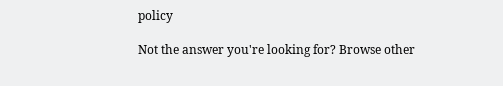policy

Not the answer you're looking for? Browse other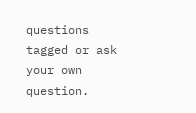questions tagged or ask your own question.